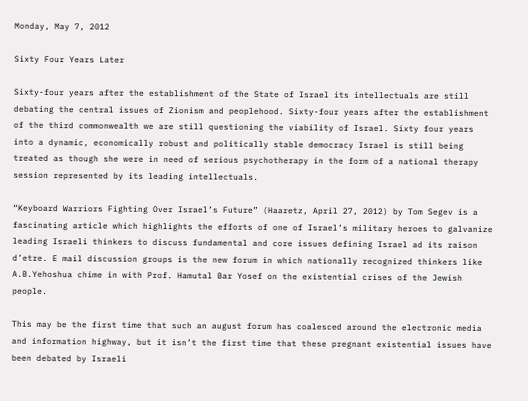Monday, May 7, 2012

Sixty Four Years Later

Sixty-four years after the establishment of the State of Israel its intellectuals are still debating the central issues of Zionism and peoplehood. Sixty-four years after the establishment of the third commonwealth we are still questioning the viability of Israel. Sixty four years into a dynamic, economically robust and politically stable democracy Israel is still being treated as though she were in need of serious psychotherapy in the form of a national therapy session represented by its leading intellectuals.

“Keyboard Warriors Fighting Over Israel’s Future” (Haaretz, April 27, 2012) by Tom Segev is a fascinating article which highlights the efforts of one of Israel’s military heroes to galvanize leading Israeli thinkers to discuss fundamental and core issues defining Israel ad its raison d’etre. E mail discussion groups is the new forum in which nationally recognized thinkers like A.B.Yehoshua chime in with Prof. Hamutal Bar Yosef on the existential crises of the Jewish people.

This may be the first time that such an august forum has coalesced around the electronic media and information highway, but it isn’t the first time that these pregnant existential issues have been debated by Israeli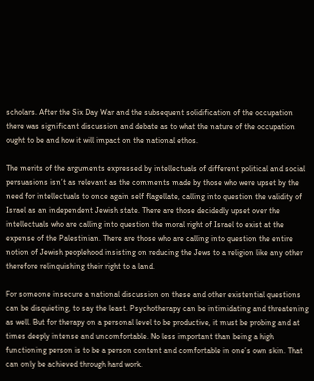scholars. After the Six Day War and the subsequent solidification of the occupation there was significant discussion and debate as to what the nature of the occupation ought to be and how it will impact on the national ethos.

The merits of the arguments expressed by intellectuals of different political and social persuasions isn’t as relevant as the comments made by those who were upset by the need for intellectuals to once again self flagellate, calling into question the validity of Israel as an independent Jewish state. There are those decidedly upset over the intellectuals who are calling into question the moral right of Israel to exist at the expense of the Palestinian. There are those who are calling into question the entire notion of Jewish peoplehood insisting on reducing the Jews to a religion like any other therefore relinquishing their right to a land.

For someone insecure a national discussion on these and other existential questions can be disquieting, to say the least. Psychotherapy can be intimidating and threatening as well. But for therapy on a personal level to be productive, it must be probing and at times deeply intense and uncomfortable. No less important than being a high functioning person is to be a person content and comfortable in one’s own skin. That can only be achieved through hard work.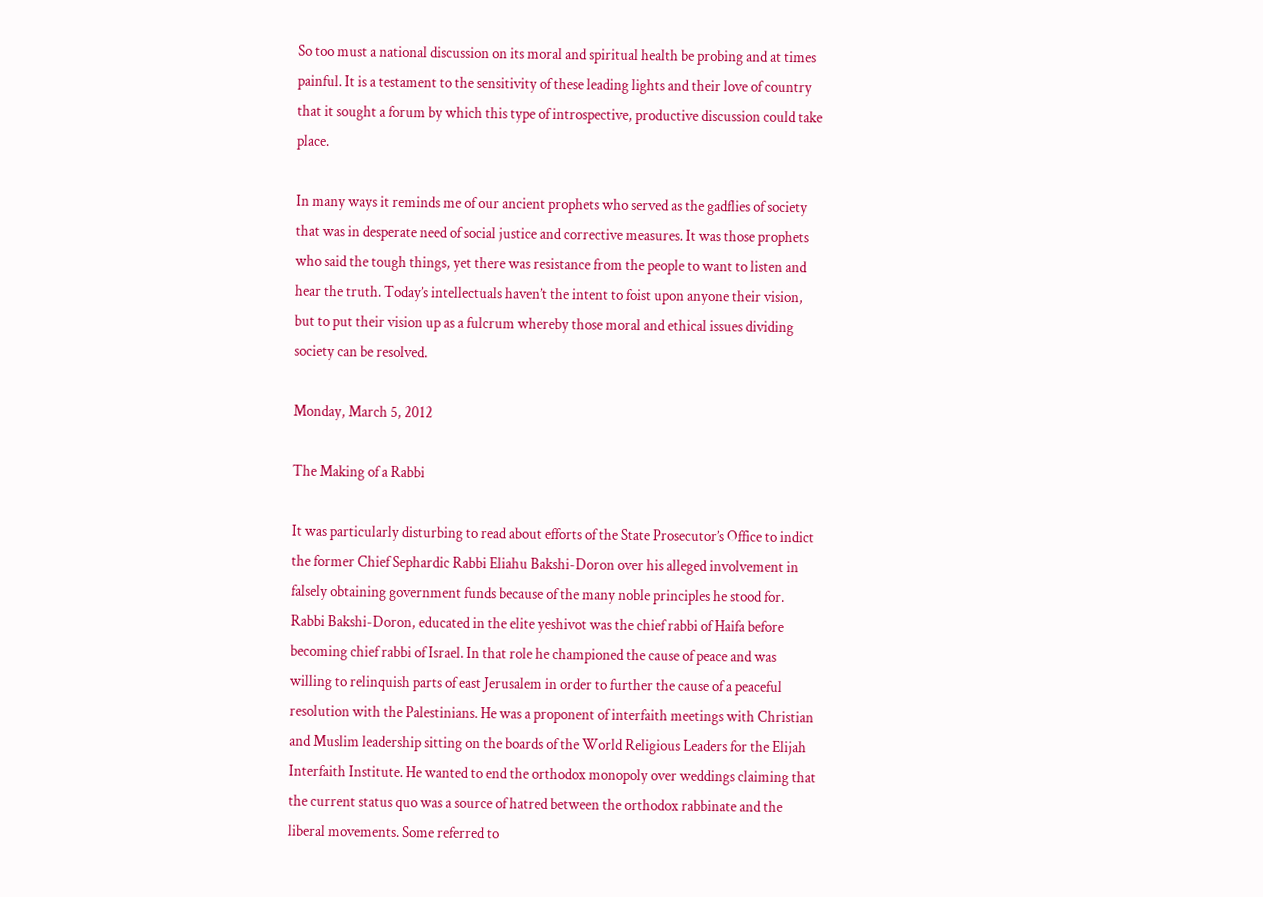So too must a national discussion on its moral and spiritual health be probing and at times painful. It is a testament to the sensitivity of these leading lights and their love of country that it sought a forum by which this type of introspective, productive discussion could take place.

In many ways it reminds me of our ancient prophets who served as the gadflies of society that was in desperate need of social justice and corrective measures. It was those prophets who said the tough things, yet there was resistance from the people to want to listen and hear the truth. Today’s intellectuals haven’t the intent to foist upon anyone their vision, but to put their vision up as a fulcrum whereby those moral and ethical issues dividing society can be resolved.

Monday, March 5, 2012

The Making of a Rabbi

It was particularly disturbing to read about efforts of the State Prosecutor’s Office to indict the former Chief Sephardic Rabbi Eliahu Bakshi-Doron over his alleged involvement in falsely obtaining government funds because of the many noble principles he stood for. Rabbi Bakshi-Doron, educated in the elite yeshivot was the chief rabbi of Haifa before becoming chief rabbi of Israel. In that role he championed the cause of peace and was willing to relinquish parts of east Jerusalem in order to further the cause of a peaceful resolution with the Palestinians. He was a proponent of interfaith meetings with Christian and Muslim leadership sitting on the boards of the World Religious Leaders for the Elijah Interfaith Institute. He wanted to end the orthodox monopoly over weddings claiming that the current status quo was a source of hatred between the orthodox rabbinate and the liberal movements. Some referred to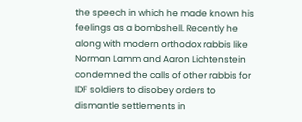the speech in which he made known his feelings as a bombshell. Recently he along with modern orthodox rabbis like Norman Lamm and Aaron Lichtenstein condemned the calls of other rabbis for IDF soldiers to disobey orders to dismantle settlements in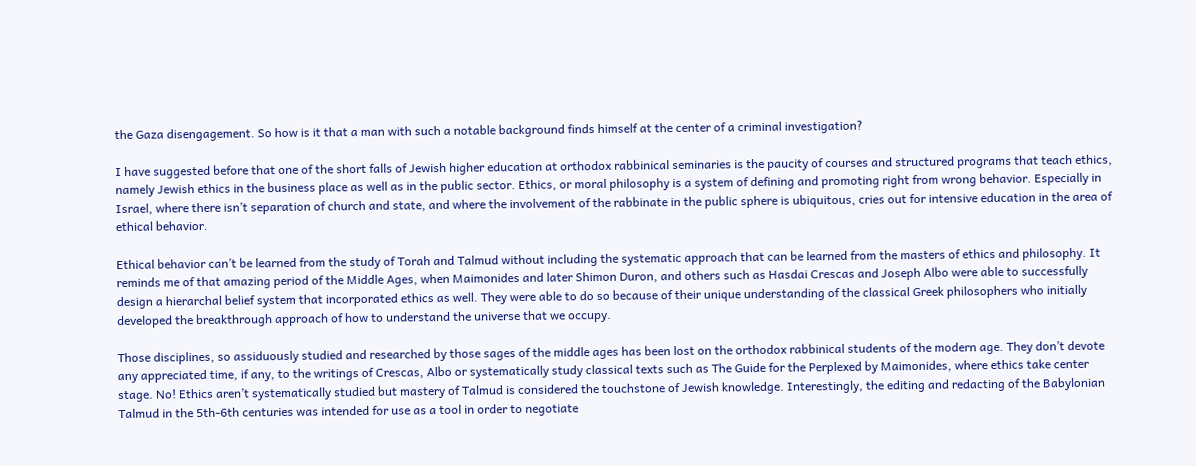the Gaza disengagement. So how is it that a man with such a notable background finds himself at the center of a criminal investigation?

I have suggested before that one of the short falls of Jewish higher education at orthodox rabbinical seminaries is the paucity of courses and structured programs that teach ethics, namely Jewish ethics in the business place as well as in the public sector. Ethics, or moral philosophy is a system of defining and promoting right from wrong behavior. Especially in Israel, where there isn’t separation of church and state, and where the involvement of the rabbinate in the public sphere is ubiquitous, cries out for intensive education in the area of ethical behavior.

Ethical behavior can’t be learned from the study of Torah and Talmud without including the systematic approach that can be learned from the masters of ethics and philosophy. It reminds me of that amazing period of the Middle Ages, when Maimonides and later Shimon Duron, and others such as Hasdai Crescas and Joseph Albo were able to successfully design a hierarchal belief system that incorporated ethics as well. They were able to do so because of their unique understanding of the classical Greek philosophers who initially developed the breakthrough approach of how to understand the universe that we occupy.

Those disciplines, so assiduously studied and researched by those sages of the middle ages has been lost on the orthodox rabbinical students of the modern age. They don’t devote any appreciated time, if any, to the writings of Crescas, Albo or systematically study classical texts such as The Guide for the Perplexed by Maimonides, where ethics take center stage. No! Ethics aren’t systematically studied but mastery of Talmud is considered the touchstone of Jewish knowledge. Interestingly, the editing and redacting of the Babylonian Talmud in the 5th-6th centuries was intended for use as a tool in order to negotiate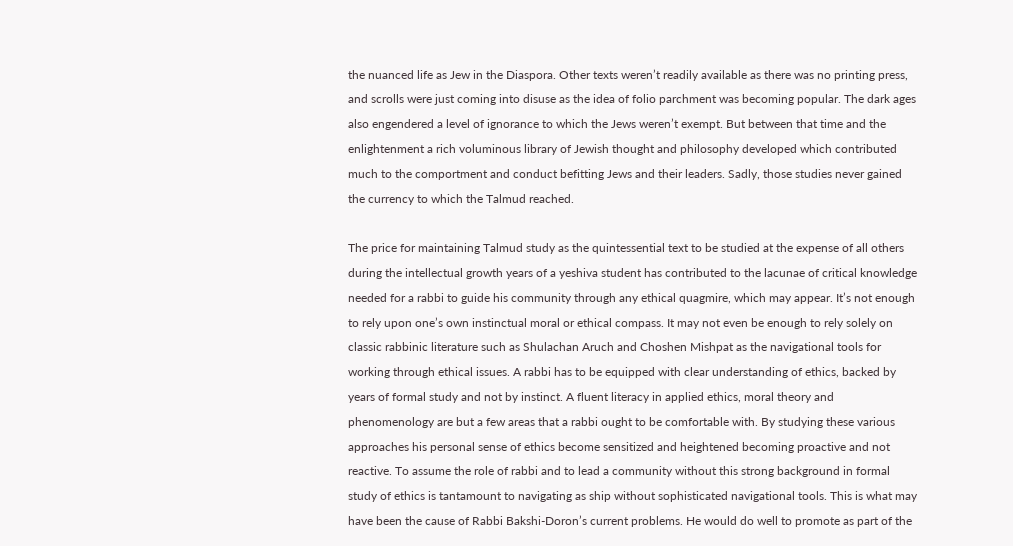the nuanced life as Jew in the Diaspora. Other texts weren’t readily available as there was no printing press, and scrolls were just coming into disuse as the idea of folio parchment was becoming popular. The dark ages also engendered a level of ignorance to which the Jews weren’t exempt. But between that time and the enlightenment a rich voluminous library of Jewish thought and philosophy developed which contributed much to the comportment and conduct befitting Jews and their leaders. Sadly, those studies never gained the currency to which the Talmud reached.

The price for maintaining Talmud study as the quintessential text to be studied at the expense of all others during the intellectual growth years of a yeshiva student has contributed to the lacunae of critical knowledge needed for a rabbi to guide his community through any ethical quagmire, which may appear. It’s not enough to rely upon one’s own instinctual moral or ethical compass. It may not even be enough to rely solely on classic rabbinic literature such as Shulachan Aruch and Choshen Mishpat as the navigational tools for working through ethical issues. A rabbi has to be equipped with clear understanding of ethics, backed by years of formal study and not by instinct. A fluent literacy in applied ethics, moral theory and phenomenology are but a few areas that a rabbi ought to be comfortable with. By studying these various approaches his personal sense of ethics become sensitized and heightened becoming proactive and not reactive. To assume the role of rabbi and to lead a community without this strong background in formal study of ethics is tantamount to navigating as ship without sophisticated navigational tools. This is what may have been the cause of Rabbi Bakshi-Doron’s current problems. He would do well to promote as part of the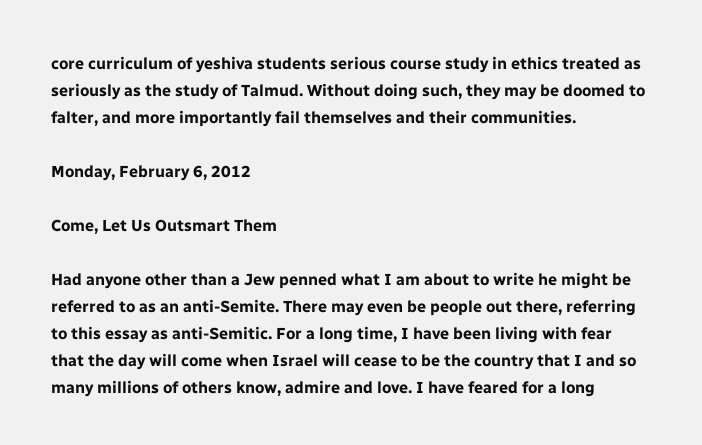core curriculum of yeshiva students serious course study in ethics treated as seriously as the study of Talmud. Without doing such, they may be doomed to falter, and more importantly fail themselves and their communities.

Monday, February 6, 2012

Come, Let Us Outsmart Them

Had anyone other than a Jew penned what I am about to write he might be referred to as an anti-Semite. There may even be people out there, referring to this essay as anti-Semitic. For a long time, I have been living with fear that the day will come when Israel will cease to be the country that I and so many millions of others know, admire and love. I have feared for a long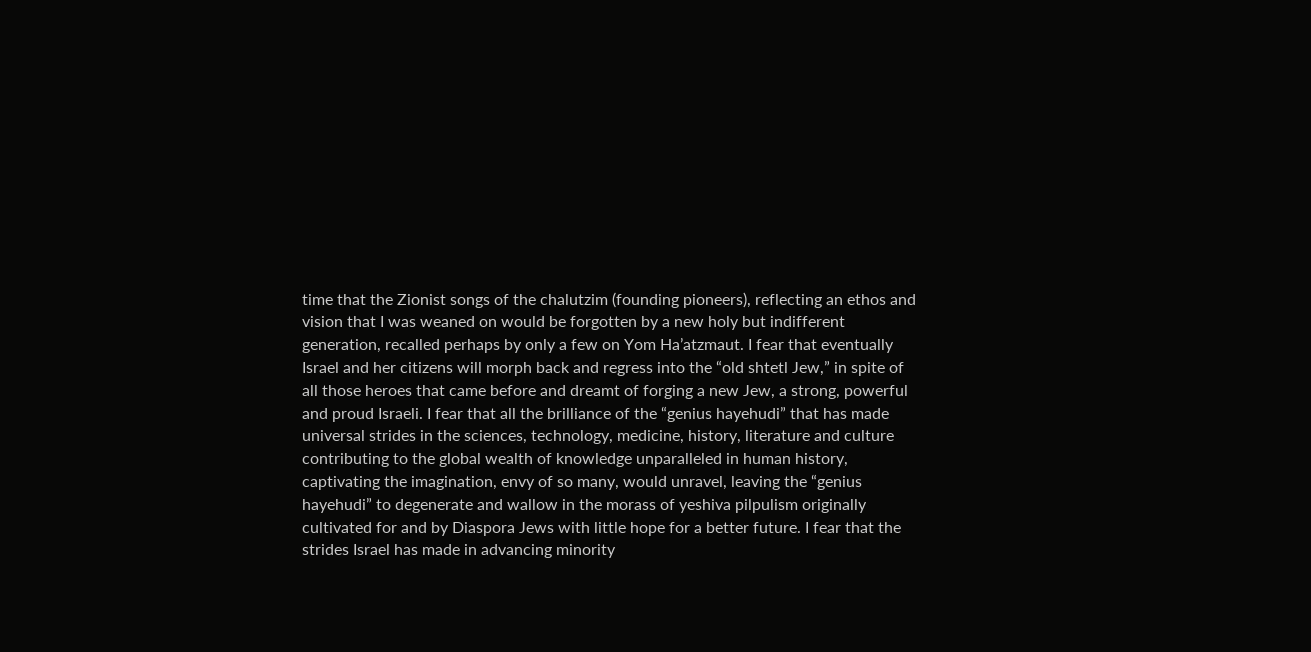time that the Zionist songs of the chalutzim (founding pioneers), reflecting an ethos and vision that I was weaned on would be forgotten by a new holy but indifferent generation, recalled perhaps by only a few on Yom Ha’atzmaut. I fear that eventually Israel and her citizens will morph back and regress into the “old shtetl Jew,” in spite of all those heroes that came before and dreamt of forging a new Jew, a strong, powerful and proud Israeli. I fear that all the brilliance of the “genius hayehudi” that has made universal strides in the sciences, technology, medicine, history, literature and culture contributing to the global wealth of knowledge unparalleled in human history, captivating the imagination, envy of so many, would unravel, leaving the “genius hayehudi” to degenerate and wallow in the morass of yeshiva pilpulism originally cultivated for and by Diaspora Jews with little hope for a better future. I fear that the strides Israel has made in advancing minority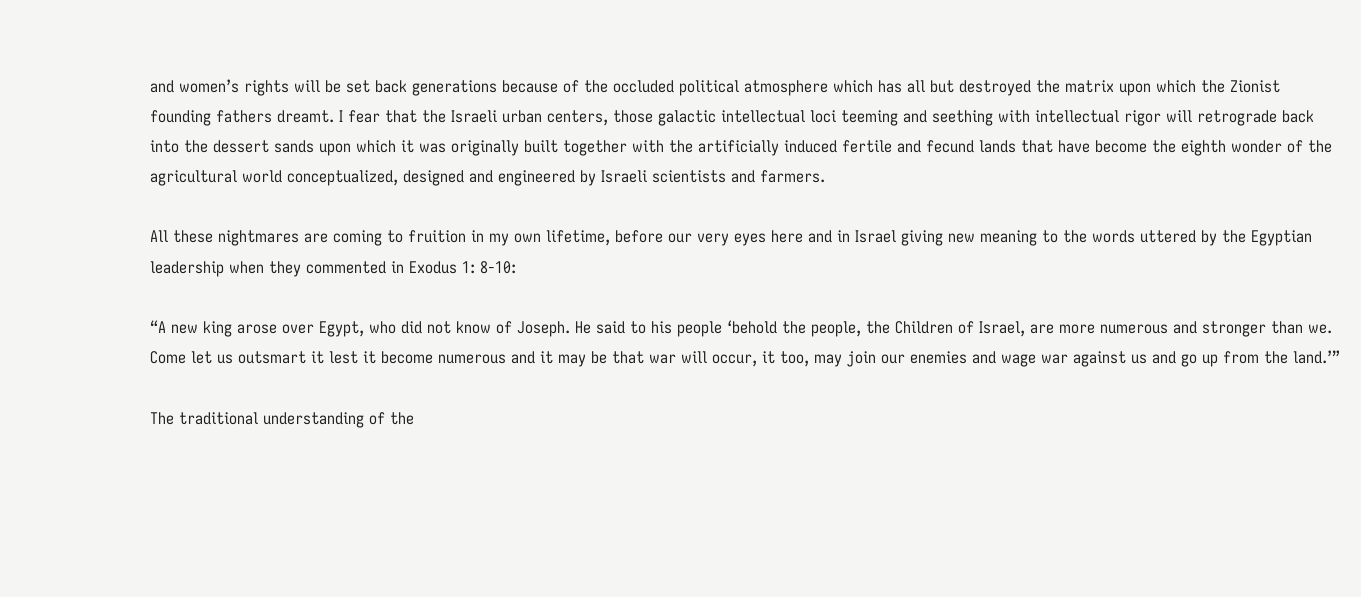and women’s rights will be set back generations because of the occluded political atmosphere which has all but destroyed the matrix upon which the Zionist founding fathers dreamt. I fear that the Israeli urban centers, those galactic intellectual loci teeming and seething with intellectual rigor will retrograde back into the dessert sands upon which it was originally built together with the artificially induced fertile and fecund lands that have become the eighth wonder of the agricultural world conceptualized, designed and engineered by Israeli scientists and farmers.

All these nightmares are coming to fruition in my own lifetime, before our very eyes here and in Israel giving new meaning to the words uttered by the Egyptian leadership when they commented in Exodus 1: 8-10:

“A new king arose over Egypt, who did not know of Joseph. He said to his people ‘behold the people, the Children of Israel, are more numerous and stronger than we. Come let us outsmart it lest it become numerous and it may be that war will occur, it too, may join our enemies and wage war against us and go up from the land.’”

The traditional understanding of the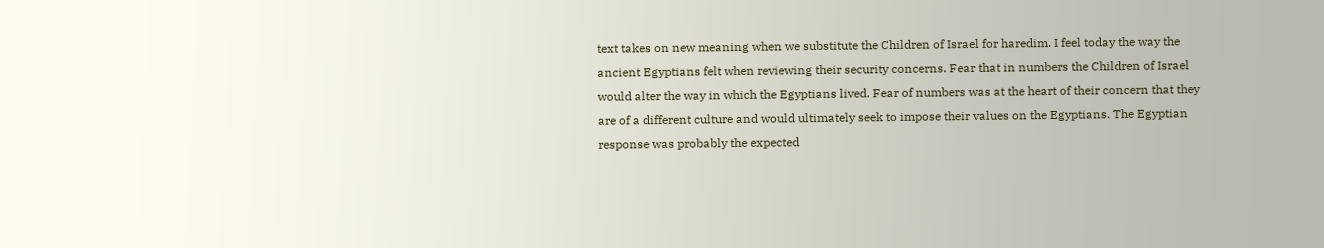text takes on new meaning when we substitute the Children of Israel for haredim. I feel today the way the ancient Egyptians felt when reviewing their security concerns. Fear that in numbers the Children of Israel would alter the way in which the Egyptians lived. Fear of numbers was at the heart of their concern that they are of a different culture and would ultimately seek to impose their values on the Egyptians. The Egyptian response was probably the expected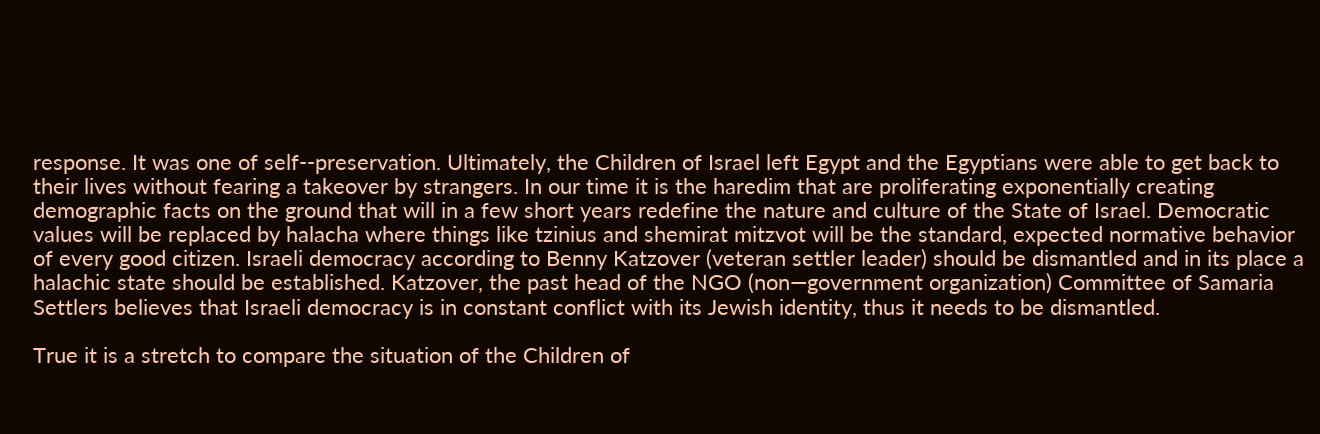response. It was one of self--preservation. Ultimately, the Children of Israel left Egypt and the Egyptians were able to get back to their lives without fearing a takeover by strangers. In our time it is the haredim that are proliferating exponentially creating demographic facts on the ground that will in a few short years redefine the nature and culture of the State of Israel. Democratic values will be replaced by halacha where things like tzinius and shemirat mitzvot will be the standard, expected normative behavior of every good citizen. Israeli democracy according to Benny Katzover (veteran settler leader) should be dismantled and in its place a halachic state should be established. Katzover, the past head of the NGO (non—government organization) Committee of Samaria Settlers believes that Israeli democracy is in constant conflict with its Jewish identity, thus it needs to be dismantled.

True it is a stretch to compare the situation of the Children of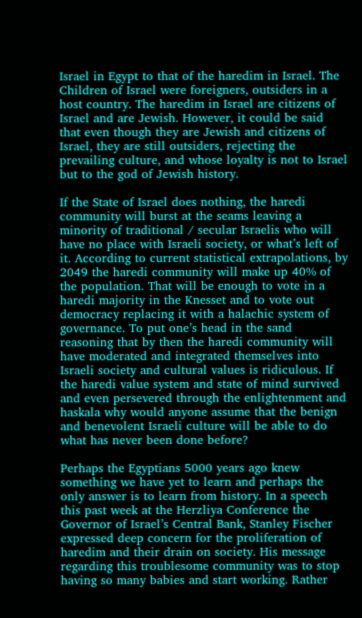Israel in Egypt to that of the haredim in Israel. The Children of Israel were foreigners, outsiders in a host country. The haredim in Israel are citizens of Israel and are Jewish. However, it could be said that even though they are Jewish and citizens of Israel, they are still outsiders, rejecting the prevailing culture, and whose loyalty is not to Israel but to the god of Jewish history.

If the State of Israel does nothing, the haredi community will burst at the seams leaving a minority of traditional / secular Israelis who will have no place with Israeli society, or what’s left of it. According to current statistical extrapolations, by 2049 the haredi community will make up 40% of the population. That will be enough to vote in a haredi majority in the Knesset and to vote out democracy replacing it with a halachic system of governance. To put one’s head in the sand reasoning that by then the haredi community will have moderated and integrated themselves into Israeli society and cultural values is ridiculous. If the haredi value system and state of mind survived and even persevered through the enlightenment and haskala why would anyone assume that the benign and benevolent Israeli culture will be able to do what has never been done before?

Perhaps the Egyptians 5000 years ago knew something we have yet to learn and perhaps the only answer is to learn from history. In a speech this past week at the Herzliya Conference the Governor of Israel’s Central Bank, Stanley Fischer expressed deep concern for the proliferation of haredim and their drain on society. His message regarding this troublesome community was to stop having so many babies and start working. Rather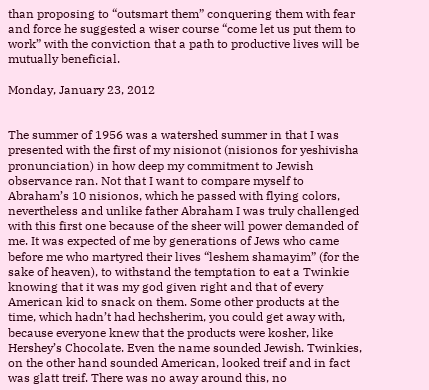than proposing to “outsmart them” conquering them with fear and force he suggested a wiser course “come let us put them to work” with the conviction that a path to productive lives will be mutually beneficial.

Monday, January 23, 2012


The summer of 1956 was a watershed summer in that I was presented with the first of my nisionot (nisionos for yeshivisha pronunciation) in how deep my commitment to Jewish observance ran. Not that I want to compare myself to Abraham’s 10 nisionos, which he passed with flying colors, nevertheless and unlike father Abraham I was truly challenged with this first one because of the sheer will power demanded of me. It was expected of me by generations of Jews who came before me who martyred their lives “leshem shamayim” (for the sake of heaven), to withstand the temptation to eat a Twinkie knowing that it was my god given right and that of every American kid to snack on them. Some other products at the time, which hadn’t had hechsherim, you could get away with, because everyone knew that the products were kosher, like Hershey’s Chocolate. Even the name sounded Jewish. Twinkies, on the other hand sounded American, looked treif and in fact was glatt treif. There was no away around this, no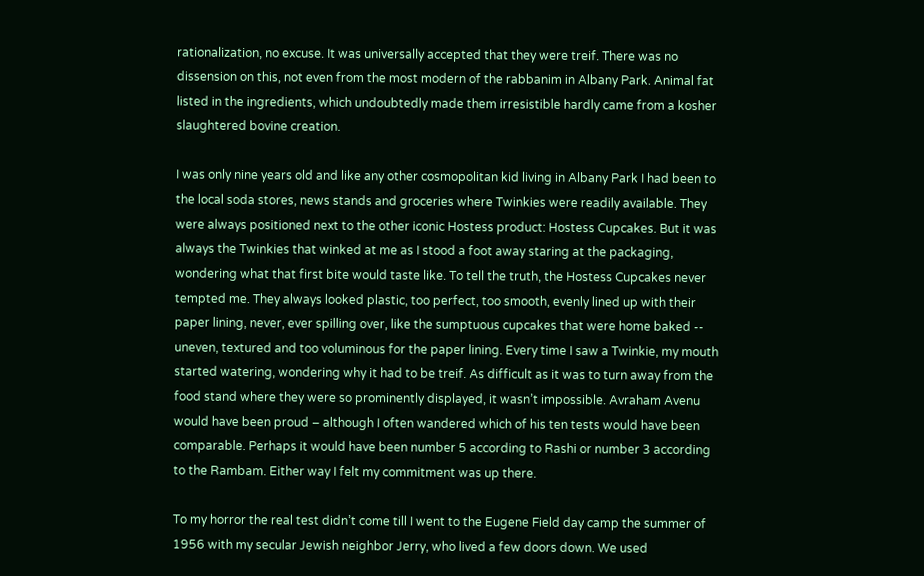rationalization, no excuse. It was universally accepted that they were treif. There was no dissension on this, not even from the most modern of the rabbanim in Albany Park. Animal fat listed in the ingredients, which undoubtedly made them irresistible hardly came from a kosher slaughtered bovine creation.

I was only nine years old and like any other cosmopolitan kid living in Albany Park I had been to the local soda stores, news stands and groceries where Twinkies were readily available. They were always positioned next to the other iconic Hostess product: Hostess Cupcakes. But it was always the Twinkies that winked at me as I stood a foot away staring at the packaging, wondering what that first bite would taste like. To tell the truth, the Hostess Cupcakes never tempted me. They always looked plastic, too perfect, too smooth, evenly lined up with their paper lining, never, ever spilling over, like the sumptuous cupcakes that were home baked -- uneven, textured and too voluminous for the paper lining. Every time I saw a Twinkie, my mouth started watering, wondering why it had to be treif. As difficult as it was to turn away from the food stand where they were so prominently displayed, it wasn’t impossible. Avraham Avenu would have been proud – although I often wandered which of his ten tests would have been comparable. Perhaps it would have been number 5 according to Rashi or number 3 according to the Rambam. Either way I felt my commitment was up there.

To my horror the real test didn’t come till I went to the Eugene Field day camp the summer of 1956 with my secular Jewish neighbor Jerry, who lived a few doors down. We used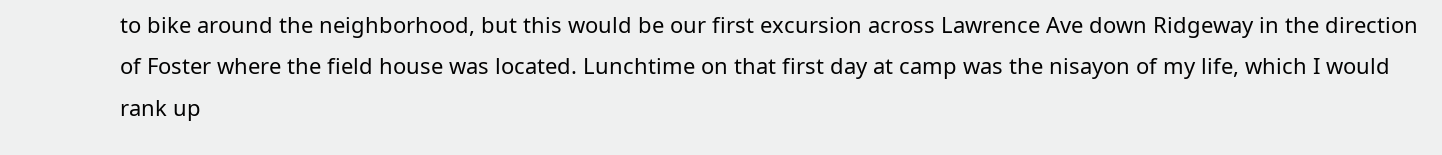to bike around the neighborhood, but this would be our first excursion across Lawrence Ave down Ridgeway in the direction of Foster where the field house was located. Lunchtime on that first day at camp was the nisayon of my life, which I would rank up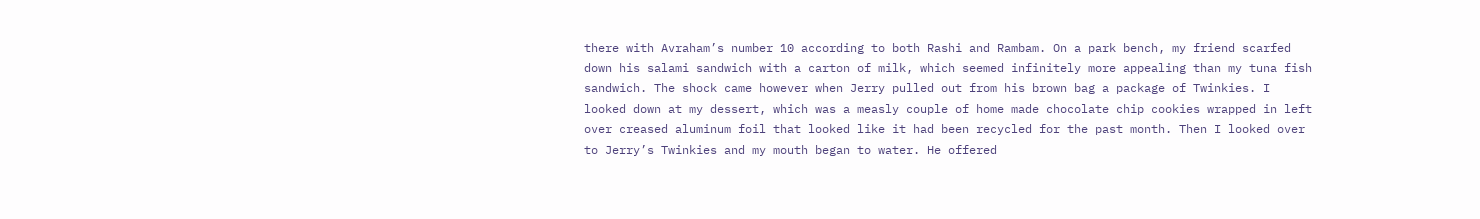there with Avraham’s number 10 according to both Rashi and Rambam. On a park bench, my friend scarfed down his salami sandwich with a carton of milk, which seemed infinitely more appealing than my tuna fish sandwich. The shock came however when Jerry pulled out from his brown bag a package of Twinkies. I looked down at my dessert, which was a measly couple of home made chocolate chip cookies wrapped in left over creased aluminum foil that looked like it had been recycled for the past month. Then I looked over to Jerry’s Twinkies and my mouth began to water. He offered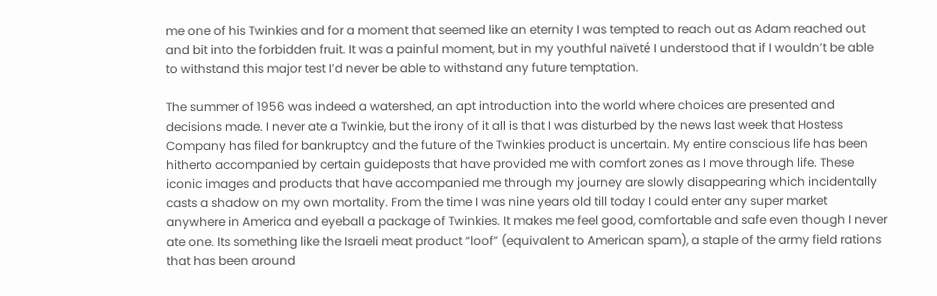me one of his Twinkies and for a moment that seemed like an eternity I was tempted to reach out as Adam reached out and bit into the forbidden fruit. It was a painful moment, but in my youthful naïveté I understood that if I wouldn’t be able to withstand this major test I’d never be able to withstand any future temptation.

The summer of 1956 was indeed a watershed, an apt introduction into the world where choices are presented and decisions made. I never ate a Twinkie, but the irony of it all is that I was disturbed by the news last week that Hostess Company has filed for bankruptcy and the future of the Twinkies product is uncertain. My entire conscious life has been hitherto accompanied by certain guideposts that have provided me with comfort zones as I move through life. These iconic images and products that have accompanied me through my journey are slowly disappearing which incidentally casts a shadow on my own mortality. From the time I was nine years old till today I could enter any super market anywhere in America and eyeball a package of Twinkies. It makes me feel good, comfortable and safe even though I never ate one. Its something like the Israeli meat product “loof” (equivalent to American spam), a staple of the army field rations that has been around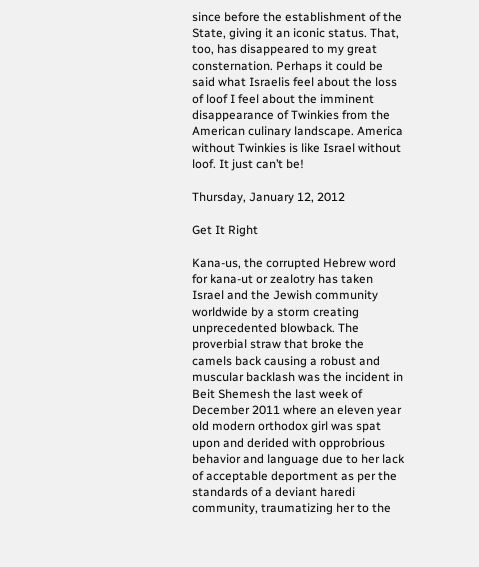since before the establishment of the State, giving it an iconic status. That, too, has disappeared to my great consternation. Perhaps it could be said what Israelis feel about the loss of loof I feel about the imminent disappearance of Twinkies from the American culinary landscape. America without Twinkies is like Israel without loof. It just can’t be!

Thursday, January 12, 2012

Get It Right

Kana-us, the corrupted Hebrew word for kana-ut or zealotry has taken Israel and the Jewish community worldwide by a storm creating unprecedented blowback. The proverbial straw that broke the camels back causing a robust and muscular backlash was the incident in Beit Shemesh the last week of December 2011 where an eleven year old modern orthodox girl was spat upon and derided with opprobrious behavior and language due to her lack of acceptable deportment as per the standards of a deviant haredi community, traumatizing her to the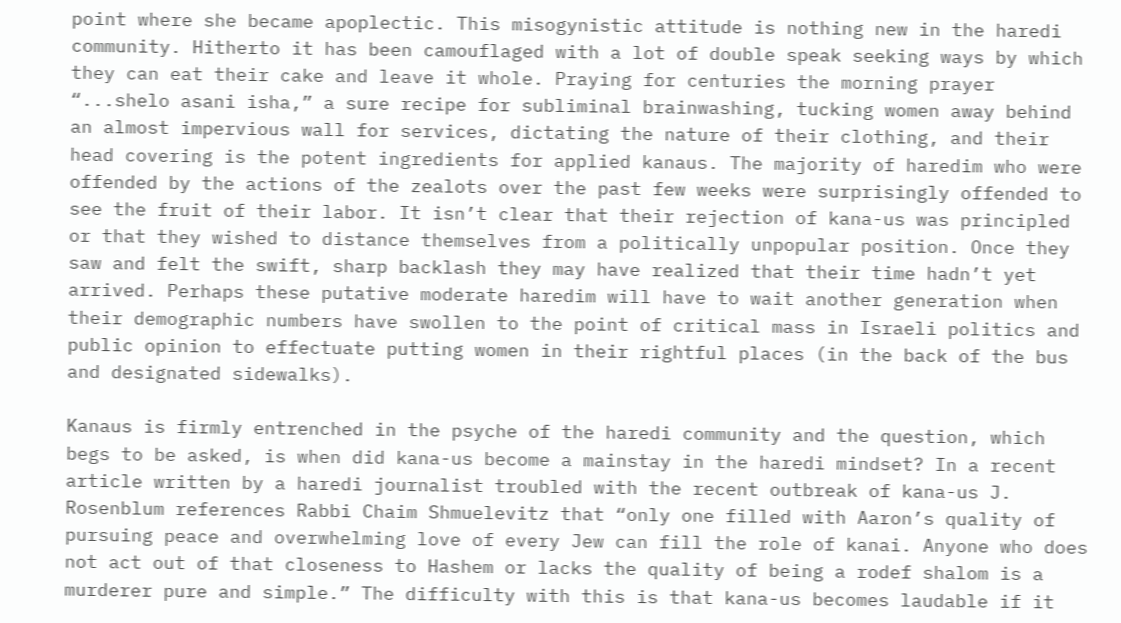point where she became apoplectic. This misogynistic attitude is nothing new in the haredi community. Hitherto it has been camouflaged with a lot of double speak seeking ways by which they can eat their cake and leave it whole. Praying for centuries the morning prayer “...shelo asani isha,” a sure recipe for subliminal brainwashing, tucking women away behind an almost impervious wall for services, dictating the nature of their clothing, and their head covering is the potent ingredients for applied kanaus. The majority of haredim who were offended by the actions of the zealots over the past few weeks were surprisingly offended to see the fruit of their labor. It isn’t clear that their rejection of kana-us was principled or that they wished to distance themselves from a politically unpopular position. Once they saw and felt the swift, sharp backlash they may have realized that their time hadn’t yet arrived. Perhaps these putative moderate haredim will have to wait another generation when their demographic numbers have swollen to the point of critical mass in Israeli politics and public opinion to effectuate putting women in their rightful places (in the back of the bus and designated sidewalks).

Kanaus is firmly entrenched in the psyche of the haredi community and the question, which begs to be asked, is when did kana-us become a mainstay in the haredi mindset? In a recent article written by a haredi journalist troubled with the recent outbreak of kana-us J. Rosenblum references Rabbi Chaim Shmuelevitz that “only one filled with Aaron’s quality of pursuing peace and overwhelming love of every Jew can fill the role of kanai. Anyone who does not act out of that closeness to Hashem or lacks the quality of being a rodef shalom is a murderer pure and simple.” The difficulty with this is that kana-us becomes laudable if it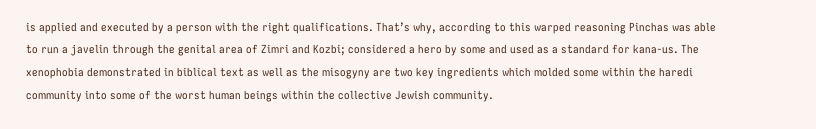is applied and executed by a person with the right qualifications. That’s why, according to this warped reasoning Pinchas was able to run a javelin through the genital area of Zimri and Kozbi; considered a hero by some and used as a standard for kana-us. The xenophobia demonstrated in biblical text as well as the misogyny are two key ingredients which molded some within the haredi community into some of the worst human beings within the collective Jewish community.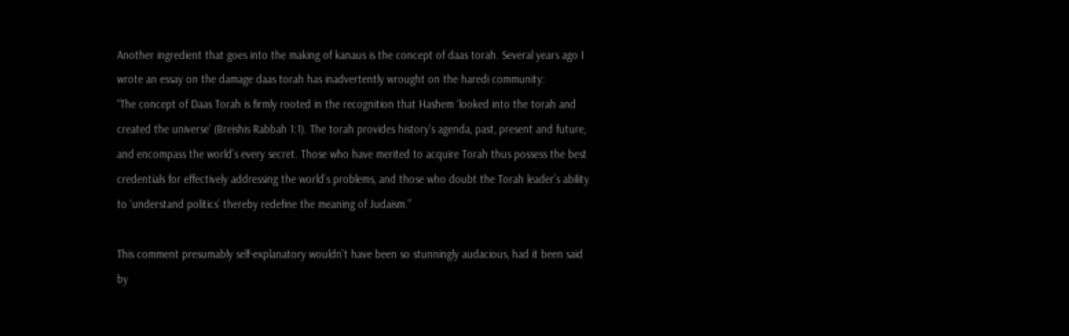Another ingredient that goes into the making of kanaus is the concept of daas torah. Several years ago I wrote an essay on the damage daas torah has inadvertently wrought on the haredi community:
“The concept of Daas Torah is firmly rooted in the recognition that Hashem ‘looked into the torah and created the universe’ (Breishis Rabbah 1:1). The torah provides history’s agenda, past, present and future, and encompass the world’s every secret. Those who have merited to acquire Torah thus possess the best credentials for effectively addressing the world’s problems, and those who doubt the Torah leader’s ability to ‘understand politics’ thereby redefine the meaning of Judaism.”

This comment presumably self-explanatory wouldn’t have been so stunningly audacious, had it been said by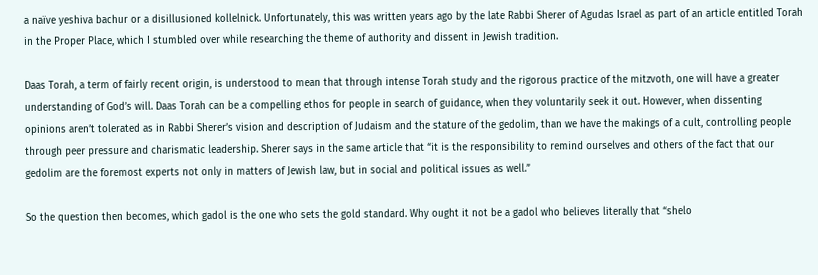a naïve yeshiva bachur or a disillusioned kollelnick. Unfortunately, this was written years ago by the late Rabbi Sherer of Agudas Israel as part of an article entitled Torah in the Proper Place, which I stumbled over while researching the theme of authority and dissent in Jewish tradition.

Daas Torah, a term of fairly recent origin, is understood to mean that through intense Torah study and the rigorous practice of the mitzvoth, one will have a greater understanding of God’s will. Daas Torah can be a compelling ethos for people in search of guidance, when they voluntarily seek it out. However, when dissenting opinions aren’t tolerated as in Rabbi Sherer’s vision and description of Judaism and the stature of the gedolim, than we have the makings of a cult, controlling people through peer pressure and charismatic leadership. Sherer says in the same article that “it is the responsibility to remind ourselves and others of the fact that our gedolim are the foremost experts not only in matters of Jewish law, but in social and political issues as well.”

So the question then becomes, which gadol is the one who sets the gold standard. Why ought it not be a gadol who believes literally that “shelo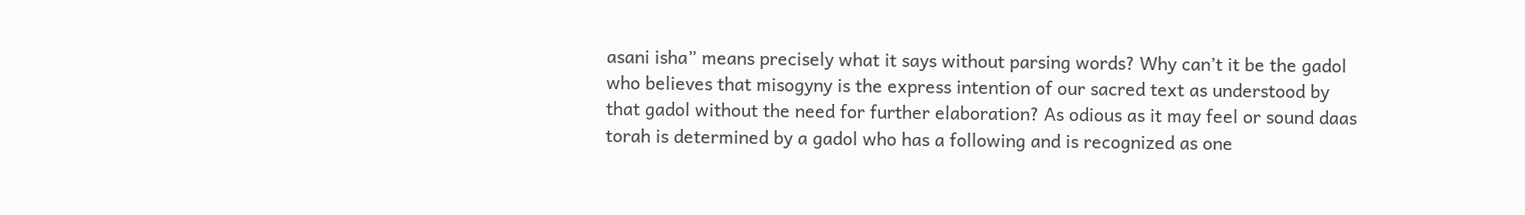asani isha” means precisely what it says without parsing words? Why can’t it be the gadol who believes that misogyny is the express intention of our sacred text as understood by that gadol without the need for further elaboration? As odious as it may feel or sound daas torah is determined by a gadol who has a following and is recognized as one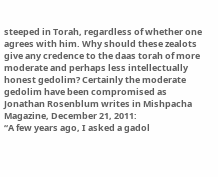steeped in Torah, regardless of whether one agrees with him. Why should these zealots give any credence to the daas torah of more moderate and perhaps less intellectually honest gedolim? Certainly the moderate gedolim have been compromised as Jonathan Rosenblum writes in Mishpacha Magazine, December 21, 2011:
“A few years ago, I asked a gadol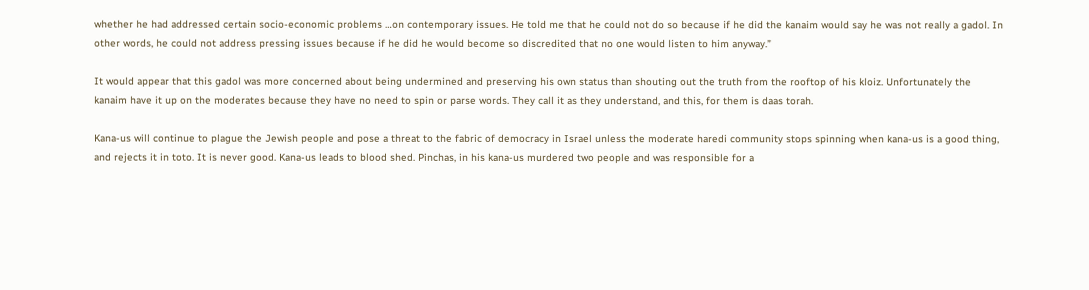whether he had addressed certain socio-economic problems …on contemporary issues. He told me that he could not do so because if he did the kanaim would say he was not really a gadol. In other words, he could not address pressing issues because if he did he would become so discredited that no one would listen to him anyway.”

It would appear that this gadol was more concerned about being undermined and preserving his own status than shouting out the truth from the rooftop of his kloiz. Unfortunately the kanaim have it up on the moderates because they have no need to spin or parse words. They call it as they understand, and this, for them is daas torah.

Kana-us will continue to plague the Jewish people and pose a threat to the fabric of democracy in Israel unless the moderate haredi community stops spinning when kana-us is a good thing, and rejects it in toto. It is never good. Kana-us leads to blood shed. Pinchas, in his kana-us murdered two people and was responsible for a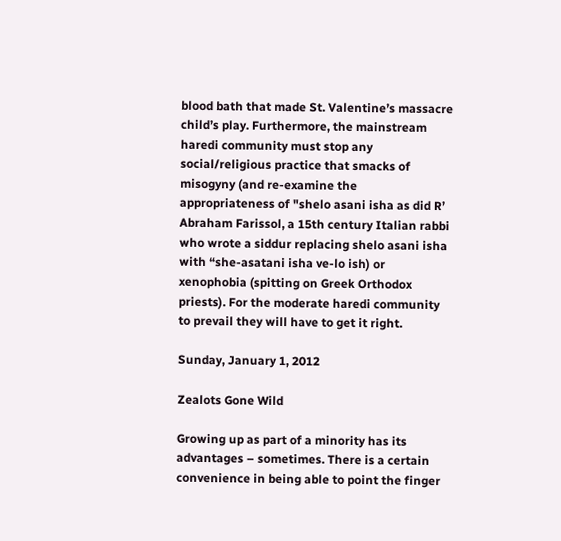blood bath that made St. Valentine’s massacre child’s play. Furthermore, the mainstream haredi community must stop any social/religious practice that smacks of misogyny (and re-examine the appropriateness of "shelo asani isha as did R’ Abraham Farissol, a 15th century Italian rabbi who wrote a siddur replacing shelo asani isha with “she-asatani isha ve-lo ish) or xenophobia (spitting on Greek Orthodox priests). For the moderate haredi community to prevail they will have to get it right.

Sunday, January 1, 2012

Zealots Gone Wild

Growing up as part of a minority has its advantages – sometimes. There is a certain convenience in being able to point the finger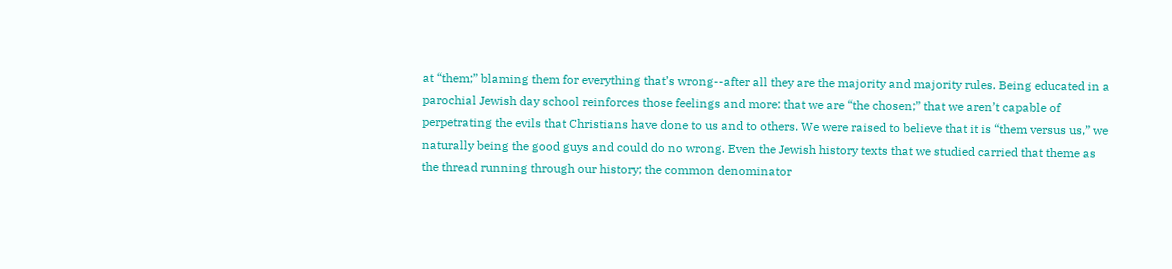at “them;” blaming them for everything that’s wrong--after all they are the majority and majority rules. Being educated in a parochial Jewish day school reinforces those feelings and more: that we are “the chosen;” that we aren’t capable of perpetrating the evils that Christians have done to us and to others. We were raised to believe that it is “them versus us,” we naturally being the good guys and could do no wrong. Even the Jewish history texts that we studied carried that theme as the thread running through our history; the common denominator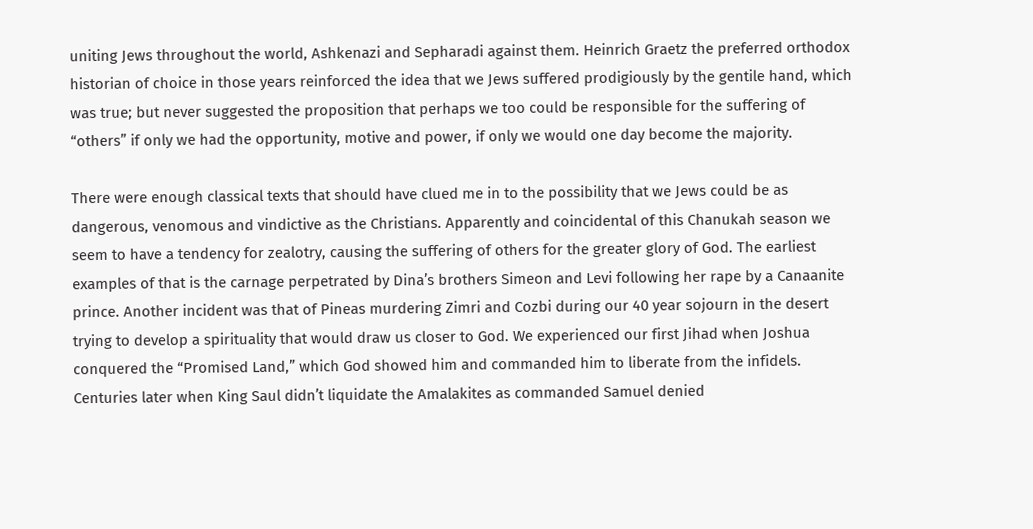uniting Jews throughout the world, Ashkenazi and Sepharadi against them. Heinrich Graetz the preferred orthodox historian of choice in those years reinforced the idea that we Jews suffered prodigiously by the gentile hand, which was true; but never suggested the proposition that perhaps we too could be responsible for the suffering of “others” if only we had the opportunity, motive and power, if only we would one day become the majority.

There were enough classical texts that should have clued me in to the possibility that we Jews could be as dangerous, venomous and vindictive as the Christians. Apparently and coincidental of this Chanukah season we seem to have a tendency for zealotry, causing the suffering of others for the greater glory of God. The earliest examples of that is the carnage perpetrated by Dina’s brothers Simeon and Levi following her rape by a Canaanite prince. Another incident was that of Pineas murdering Zimri and Cozbi during our 40 year sojourn in the desert trying to develop a spirituality that would draw us closer to God. We experienced our first Jihad when Joshua conquered the “Promised Land,” which God showed him and commanded him to liberate from the infidels. Centuries later when King Saul didn’t liquidate the Amalakites as commanded Samuel denied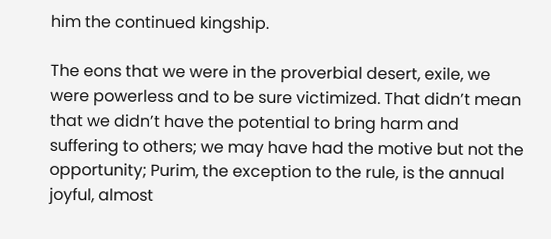him the continued kingship.

The eons that we were in the proverbial desert, exile, we were powerless and to be sure victimized. That didn’t mean that we didn’t have the potential to bring harm and suffering to others; we may have had the motive but not the opportunity; Purim, the exception to the rule, is the annual joyful, almost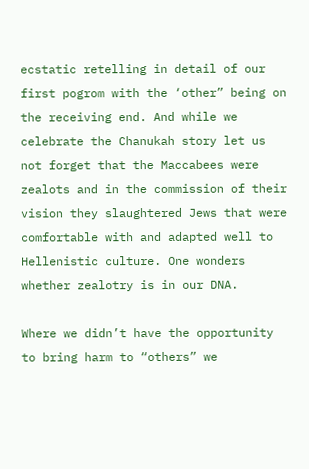ecstatic retelling in detail of our first pogrom with the ‘other” being on the receiving end. And while we celebrate the Chanukah story let us not forget that the Maccabees were zealots and in the commission of their vision they slaughtered Jews that were comfortable with and adapted well to Hellenistic culture. One wonders whether zealotry is in our DNA.

Where we didn’t have the opportunity to bring harm to “others” we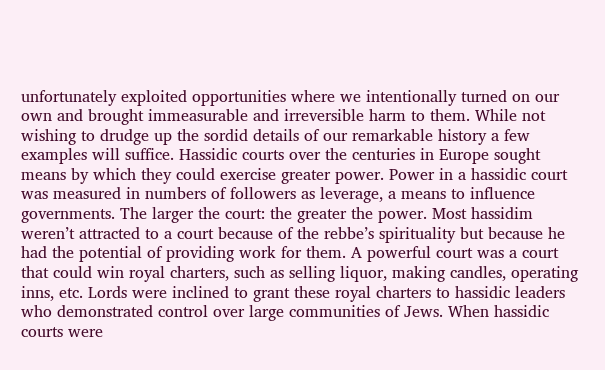unfortunately exploited opportunities where we intentionally turned on our own and brought immeasurable and irreversible harm to them. While not wishing to drudge up the sordid details of our remarkable history a few examples will suffice. Hassidic courts over the centuries in Europe sought means by which they could exercise greater power. Power in a hassidic court was measured in numbers of followers as leverage, a means to influence governments. The larger the court: the greater the power. Most hassidim weren’t attracted to a court because of the rebbe’s spirituality but because he had the potential of providing work for them. A powerful court was a court that could win royal charters, such as selling liquor, making candles, operating inns, etc. Lords were inclined to grant these royal charters to hassidic leaders who demonstrated control over large communities of Jews. When hassidic courts were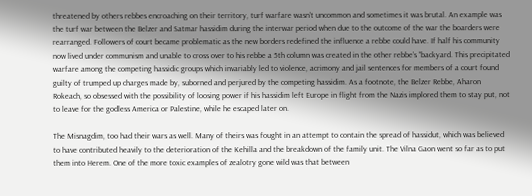threatened by others rebbes encroaching on their territory, turf warfare wasn’t uncommon and sometimes it was brutal. An example was the turf war between the Belzer and Satmar hassidim during the interwar period when due to the outcome of the war the boarders were rearranged. Followers of court became problematic as the new borders redefined the influence a rebbe could have. If half his community now lived under communism and unable to cross over to his rebbe a 5th column was created in the other rebbe’s “backyard. This precipitated warfare among the competing hassidic groups which invariably led to violence, acrimony and jail sentences for members of a court found guilty of trumped up charges made by, suborned and perjured by the competing hassidim. As a footnote, the Belzer Rebbe, Aharon Rokeach, so obsessed with the possibility of loosing power if his hassidim left Europe in flight from the Nazis implored them to stay put, not to leave for the godless America or Palestine, while he escaped later on.

The Misnagdim, too had their wars as well. Many of theirs was fought in an attempt to contain the spread of hassidut, which was believed to have contributed heavily to the deterioration of the Kehilla and the breakdown of the family unit. The Vilna Gaon went so far as to put them into Herem. One of the more toxic examples of zealotry gone wild was that between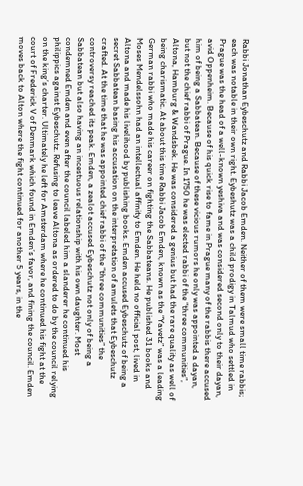Rabbi Jonathan Eybeschutz and Rabbi Jacob Emden. Neither of them were small time rabbis; each was notable in their own right. Eybeshutz was a child prodigy in Talmud who settled in Prague was the head of a well-known yeshiva and was considered second only to their dayan, avid Oppenheim. Because of his quick rise to fame in Prague many of the rabbis there accused him of being a Sabbatean. Because of these vicious rumors he only was appointed a dayan, but not the chief rabbi of Prague. In 1750 he was elected rabbi of the “three communities”, Altona, Hamburg & Wandsbek. He was considered a genius but had the rare quality as well of being charismatic. At about this time Rabbi Jacob Emden, known as the “Yavetz” was a leading German rabbi who made his career on fighting the Sabbateans. He published 31 books and Moses Mendelssohn had an intellectual affinity to Emden. He held no official post, lived in Altona and made his livelihood by publishing books. Emden accused Eybeschutz of being a secret Sabbatean basing his accusation on the interpretation of amulets that Eybeschutz crafted. At the time that he was appointed chief rabbi of the “three communities” the controversy reached its peak. Emden, a zealot accused Eybeschutz not only of being a Sabbatean but also having an incestuous relationship with his own daughter. Most condemned Emden and even after the council labeled him a slanderer he continued his philippics against Eybeschutz. Refusing to leave Altona as ordered to do by the council relying on the king’s charter. Ultimately he left for Amsterdam where he continued his fight at the court of Frederick V of Denmark which found in Emden’s favor, and fining the council. Emden moves back to Alton where the fight continued for another 5 years, in the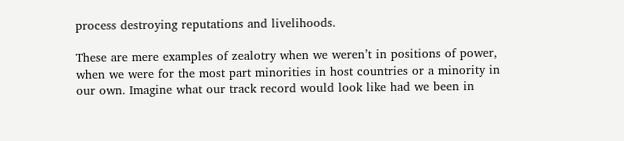process destroying reputations and livelihoods.

These are mere examples of zealotry when we weren’t in positions of power, when we were for the most part minorities in host countries or a minority in our own. Imagine what our track record would look like had we been in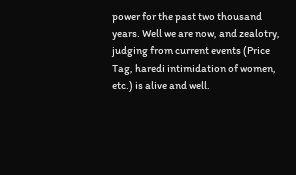power for the past two thousand years. Well we are now, and zealotry, judging from current events (Price Tag, haredi intimidation of women, etc.) is alive and well.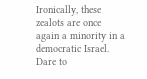Ironically, these zealots are once again a minority in a democratic Israel. Dare to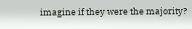imagine if they were the majority?